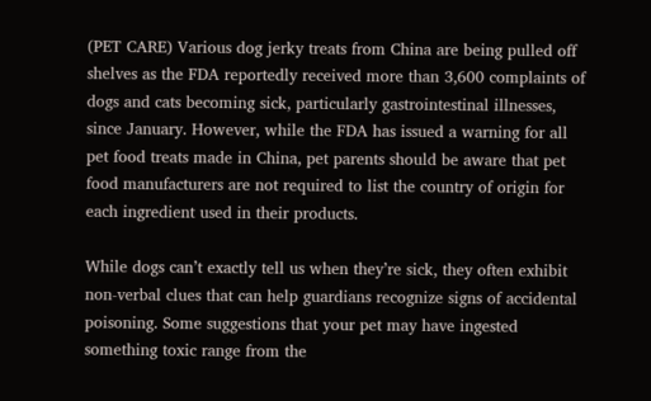(PET CARE) Various dog jerky treats from China are being pulled off shelves as the FDA reportedly received more than 3,600 complaints of dogs and cats becoming sick, particularly gastrointestinal illnesses, since January. However, while the FDA has issued a warning for all pet food treats made in China, pet parents should be aware that pet food manufacturers are not required to list the country of origin for each ingredient used in their products.

While dogs can’t exactly tell us when they’re sick, they often exhibit non-verbal clues that can help guardians recognize signs of accidental poisoning. Some suggestions that your pet may have ingested something toxic range from the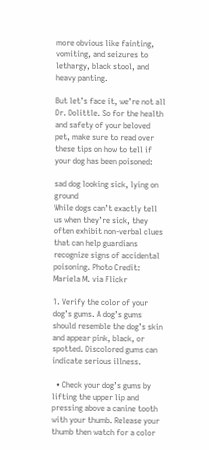more obvious like fainting, vomiting, and seizures to lethargy, black stool, and heavy panting.

But let’s face it, we’re not all Dr. Dolittle. So for the health and safety of your beloved pet, make sure to read over these tips on how to tell if your dog has been poisoned:

sad dog looking sick, lying on ground
While dogs can’t exactly tell us when they’re sick, they often exhibit non-verbal clues that can help guardians recognize signs of accidental poisoning. Photo Credit: Mariela M. via Flickr

1. Verify the color of your dog’s gums. A dog’s gums should resemble the dog’s skin and appear pink, black, or spotted. Discolored gums can indicate serious illness.

  • Check your dog’s gums by lifting the upper lip and pressing above a canine tooth with your thumb. Release your thumb then watch for a color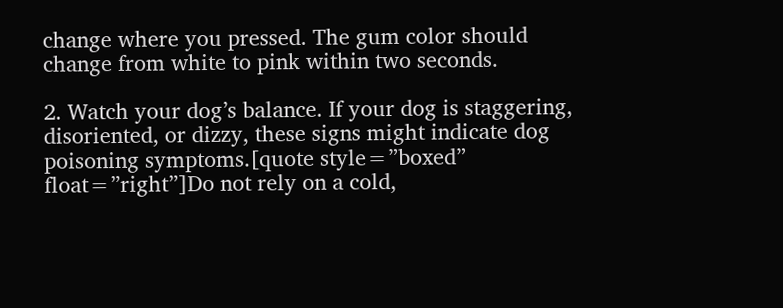change where you pressed. The gum color should change from white to pink within two seconds.

2. Watch your dog’s balance. If your dog is staggering, disoriented, or dizzy, these signs might indicate dog poisoning symptoms.[quote style=”boxed” float=”right”]Do not rely on a cold,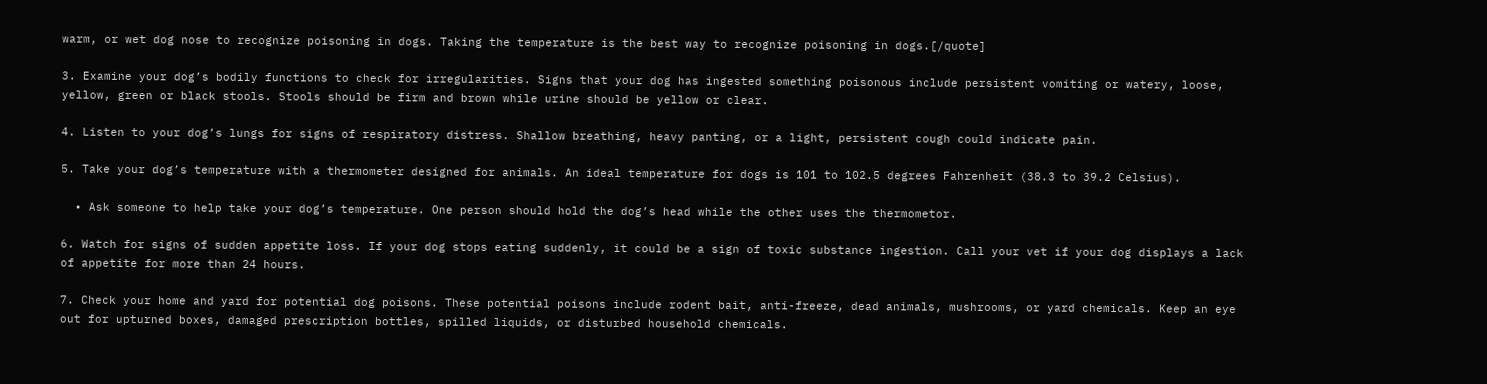warm, or wet dog nose to recognize poisoning in dogs. Taking the temperature is the best way to recognize poisoning in dogs.[/quote]

3. Examine your dog’s bodily functions to check for irregularities. Signs that your dog has ingested something poisonous include persistent vomiting or watery, loose, yellow, green or black stools. Stools should be firm and brown while urine should be yellow or clear.

4. Listen to your dog’s lungs for signs of respiratory distress. Shallow breathing, heavy panting, or a light, persistent cough could indicate pain.

5. Take your dog’s temperature with a thermometer designed for animals. An ideal temperature for dogs is 101 to 102.5 degrees Fahrenheit (38.3 to 39.2 Celsius).

  • Ask someone to help take your dog’s temperature. One person should hold the dog’s head while the other uses the thermometor.

6. Watch for signs of sudden appetite loss. If your dog stops eating suddenly, it could be a sign of toxic substance ingestion. Call your vet if your dog displays a lack of appetite for more than 24 hours.

7. Check your home and yard for potential dog poisons. These potential poisons include rodent bait, anti-freeze, dead animals, mushrooms, or yard chemicals. Keep an eye out for upturned boxes, damaged prescription bottles, spilled liquids, or disturbed household chemicals.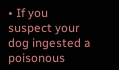• If you suspect your dog ingested a poisonous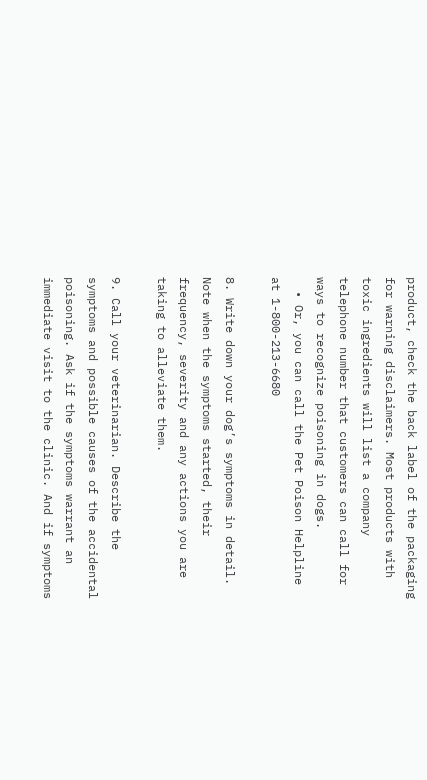product, check the back label of the packaging for warning disclaimers. Most products with toxic ingredients will list a company telephone number that customers can call for ways to recognize poisoning in dogs.
  • Or, you can call the Pet Poison Helpline at 1-800-213-6680

8. Write down your dog’s symptoms in detail. Note when the symptoms started, their frequency, severity and any actions you are taking to alleviate them.

9. Call your veterinarian. Describe the symptoms and possible causes of the accidental poisoning. Ask if the symptoms warrant an immediate visit to the clinic. And if symptoms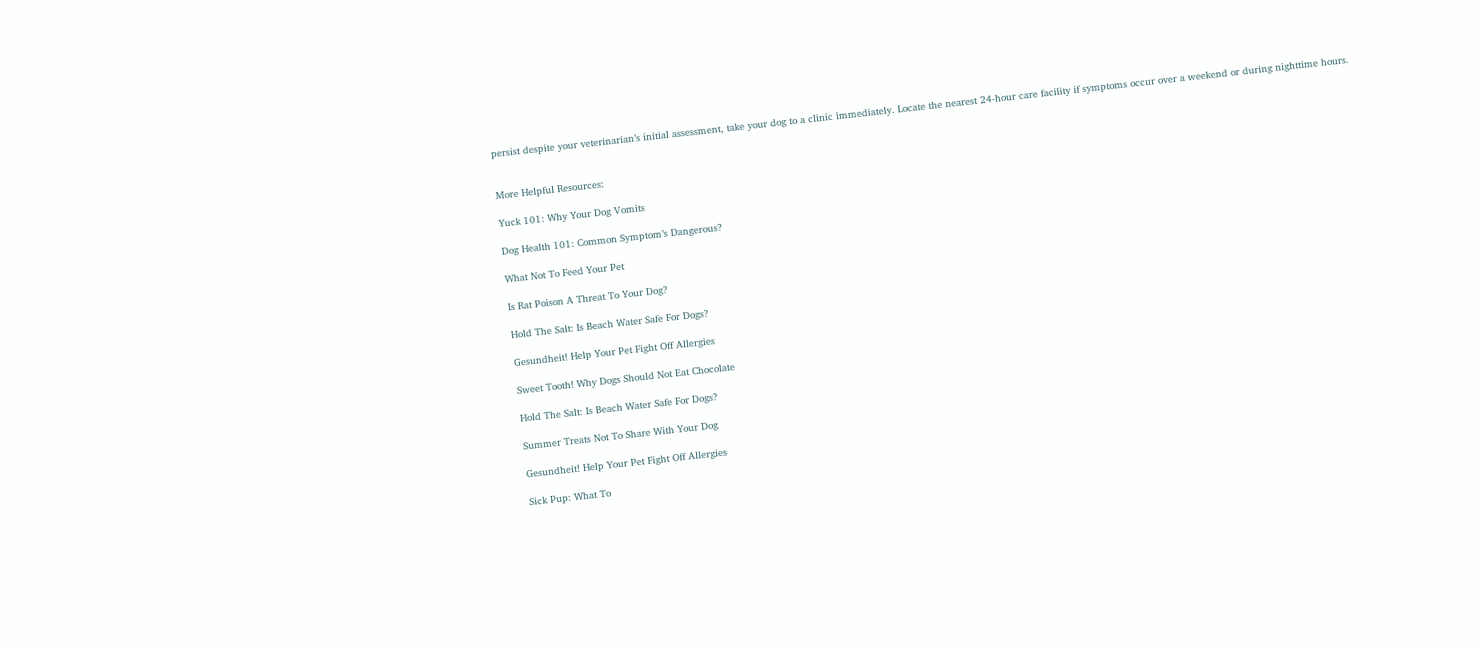persist despite your veterinarian’s initial assessment, take your dog to a clinic immediately. Locate the nearest 24-hour care facility if symptoms occur over a weekend or during nighttime hours.


More Helpful Resources:

Yuck 101: Why Your Dog Vomits

Dog Health 101: Common Symptom’s Dangerous?

What Not To Feed Your Pet

Is Rat Poison A Threat To Your Dog?

Hold The Salt: Is Beach Water Safe For Dogs?

Gesundheit! Help Your Pet Fight Off Allergies

Sweet Tooth! Why Dogs Should Not Eat Chocolate

Hold The Salt: Is Beach Water Safe For Dogs?

Summer Treats Not To Share With Your Dog

Gesundheit! Help Your Pet Fight Off Allergies

Sick Pup: What To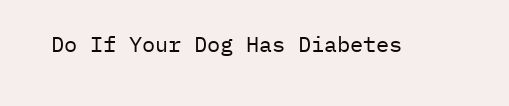Do If Your Dog Has Diabetes